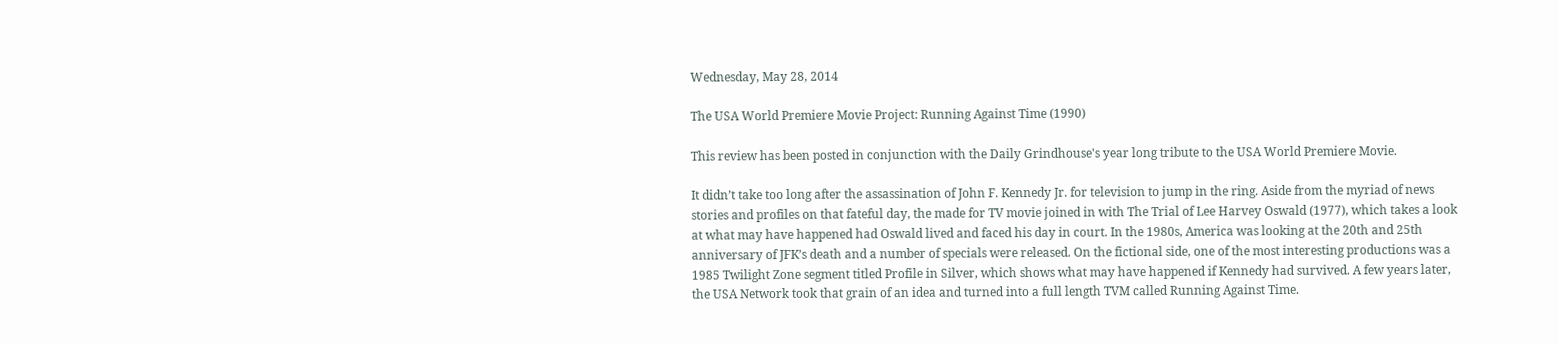Wednesday, May 28, 2014

The USA World Premiere Movie Project: Running Against Time (1990)

This review has been posted in conjunction with the Daily Grindhouse's year long tribute to the USA World Premiere Movie.

It didn’t take too long after the assassination of John F. Kennedy Jr. for television to jump in the ring. Aside from the myriad of news stories and profiles on that fateful day, the made for TV movie joined in with The Trial of Lee Harvey Oswald (1977), which takes a look at what may have happened had Oswald lived and faced his day in court. In the 1980s, America was looking at the 20th and 25th anniversary of JFK’s death and a number of specials were released. On the fictional side, one of the most interesting productions was a 1985 Twilight Zone segment titled Profile in Silver, which shows what may have happened if Kennedy had survived. A few years later, the USA Network took that grain of an idea and turned into a full length TVM called Running Against Time.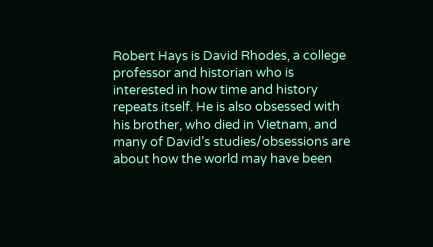Robert Hays is David Rhodes, a college professor and historian who is interested in how time and history repeats itself. He is also obsessed with his brother, who died in Vietnam, and many of David’s studies/obsessions are about how the world may have been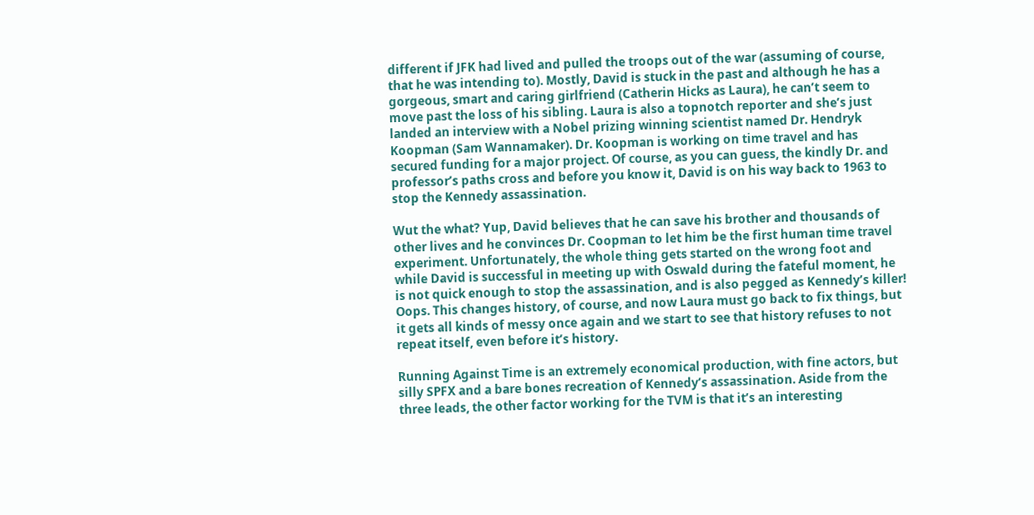different if JFK had lived and pulled the troops out of the war (assuming of course, that he was intending to). Mostly, David is stuck in the past and although he has a gorgeous, smart and caring girlfriend (Catherin Hicks as Laura), he can’t seem to move past the loss of his sibling. Laura is also a topnotch reporter and she’s just landed an interview with a Nobel prizing winning scientist named Dr. Hendryk Koopman (Sam Wannamaker). Dr. Koopman is working on time travel and has secured funding for a major project. Of course, as you can guess, the kindly Dr. and professor’s paths cross and before you know it, David is on his way back to 1963 to stop the Kennedy assassination.

Wut the what? Yup, David believes that he can save his brother and thousands of other lives and he convinces Dr. Coopman to let him be the first human time travel experiment. Unfortunately, the whole thing gets started on the wrong foot and while David is successful in meeting up with Oswald during the fateful moment, he is not quick enough to stop the assassination, and is also pegged as Kennedy’s killer! Oops. This changes history, of course, and now Laura must go back to fix things, but it gets all kinds of messy once again and we start to see that history refuses to not repeat itself, even before it’s history.

Running Against Time is an extremely economical production, with fine actors, but silly SPFX and a bare bones recreation of Kennedy’s assassination. Aside from the three leads, the other factor working for the TVM is that it’s an interesting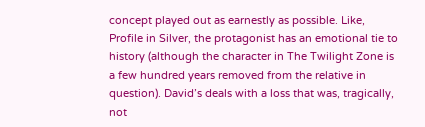concept played out as earnestly as possible. Like, Profile in Silver, the protagonist has an emotional tie to history (although the character in The Twilight Zone is a few hundred years removed from the relative in question). David’s deals with a loss that was, tragically, not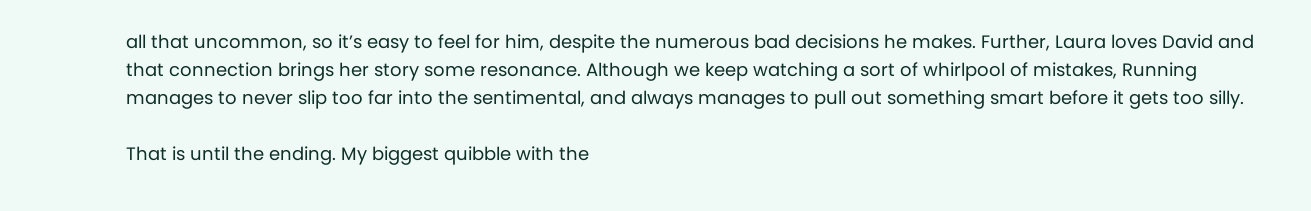all that uncommon, so it’s easy to feel for him, despite the numerous bad decisions he makes. Further, Laura loves David and that connection brings her story some resonance. Although we keep watching a sort of whirlpool of mistakes, Running manages to never slip too far into the sentimental, and always manages to pull out something smart before it gets too silly.

That is until the ending. My biggest quibble with the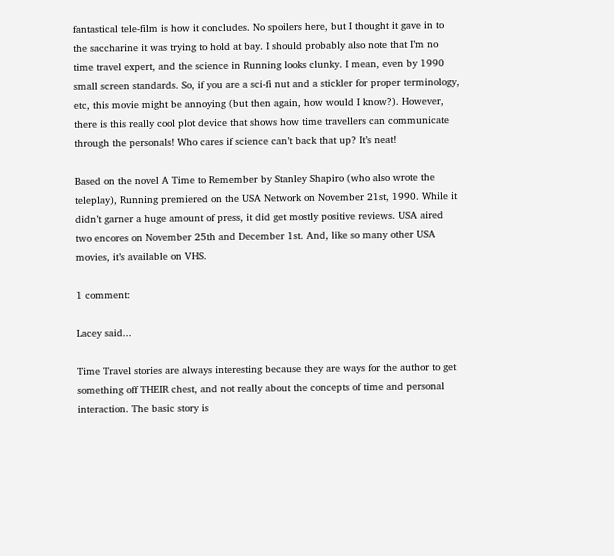fantastical tele-film is how it concludes. No spoilers here, but I thought it gave in to the saccharine it was trying to hold at bay. I should probably also note that I’m no time travel expert, and the science in Running looks clunky. I mean, even by 1990 small screen standards. So, if you are a sci-fi nut and a stickler for proper terminology, etc, this movie might be annoying (but then again, how would I know?). However, there is this really cool plot device that shows how time travellers can communicate through the personals! Who cares if science can’t back that up? It’s neat!

Based on the novel A Time to Remember by Stanley Shapiro (who also wrote the teleplay), Running premiered on the USA Network on November 21st, 1990. While it didn’t garner a huge amount of press, it did get mostly positive reviews. USA aired two encores on November 25th and December 1st. And, like so many other USA movies, it’s available on VHS.

1 comment:

Lacey said...

Time Travel stories are always interesting because they are ways for the author to get something off THEIR chest, and not really about the concepts of time and personal interaction. The basic story is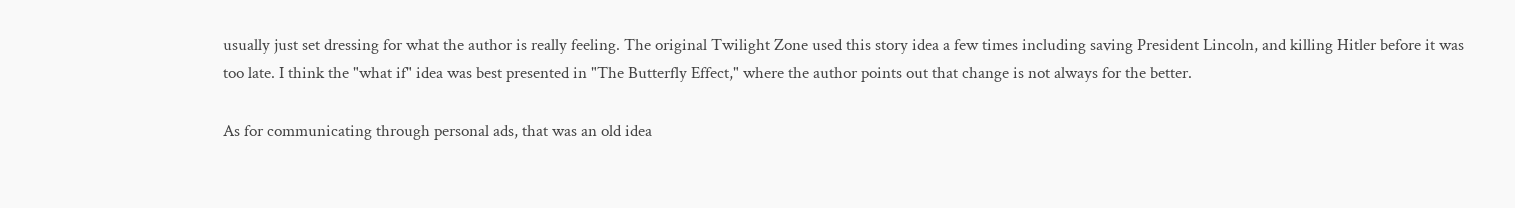usually just set dressing for what the author is really feeling. The original Twilight Zone used this story idea a few times including saving President Lincoln, and killing Hitler before it was too late. I think the "what if" idea was best presented in "The Butterfly Effect," where the author points out that change is not always for the better.

As for communicating through personal ads, that was an old idea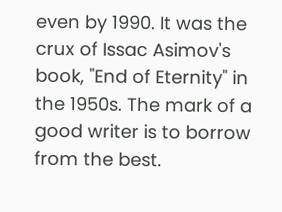even by 1990. It was the crux of Issac Asimov's book, "End of Eternity" in the 1950s. The mark of a good writer is to borrow from the best.